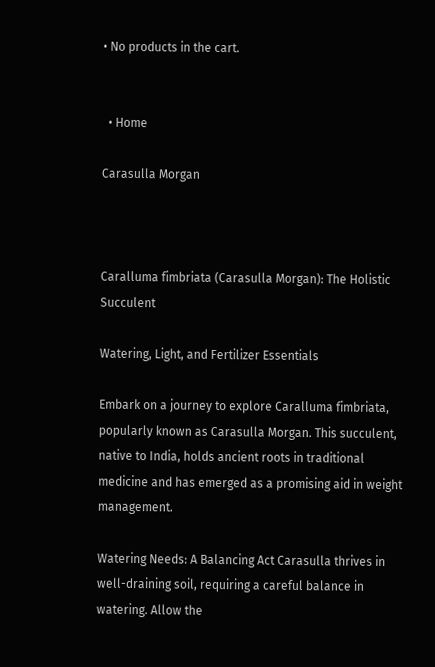• No products in the cart.


  • Home

Carasulla Morgan



Caralluma fimbriata (Carasulla Morgan): The Holistic Succulent

Watering, Light, and Fertilizer Essentials

Embark on a journey to explore Caralluma fimbriata, popularly known as Carasulla Morgan. This succulent, native to India, holds ancient roots in traditional medicine and has emerged as a promising aid in weight management.

Watering Needs: A Balancing Act Carasulla thrives in well-draining soil, requiring a careful balance in watering. Allow the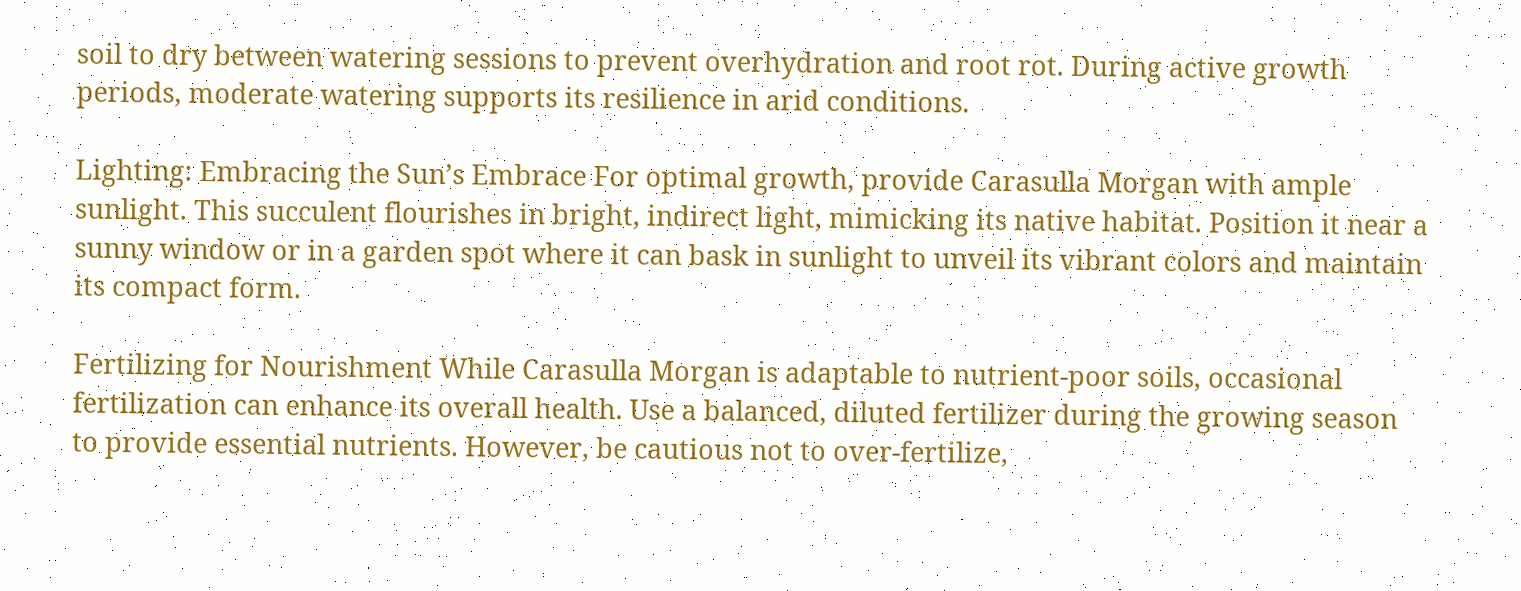soil to dry between watering sessions to prevent overhydration and root rot. During active growth periods, moderate watering supports its resilience in arid conditions.

Lighting: Embracing the Sun’s Embrace For optimal growth, provide Carasulla Morgan with ample sunlight. This succulent flourishes in bright, indirect light, mimicking its native habitat. Position it near a sunny window or in a garden spot where it can bask in sunlight to unveil its vibrant colors and maintain its compact form.

Fertilizing for Nourishment While Carasulla Morgan is adaptable to nutrient-poor soils, occasional fertilization can enhance its overall health. Use a balanced, diluted fertilizer during the growing season to provide essential nutrients. However, be cautious not to over-fertilize,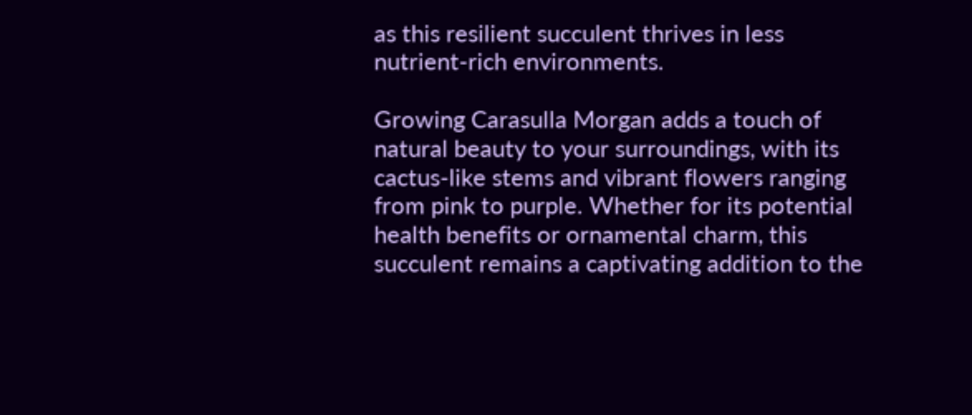as this resilient succulent thrives in less nutrient-rich environments.

Growing Carasulla Morgan adds a touch of natural beauty to your surroundings, with its cactus-like stems and vibrant flowers ranging from pink to purple. Whether for its potential health benefits or ornamental charm, this succulent remains a captivating addition to the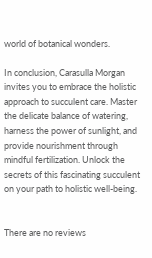world of botanical wonders.

In conclusion, Carasulla Morgan invites you to embrace the holistic approach to succulent care. Master the delicate balance of watering, harness the power of sunlight, and provide nourishment through mindful fertilization. Unlock the secrets of this fascinating succulent on your path to holistic well-being.


There are no reviews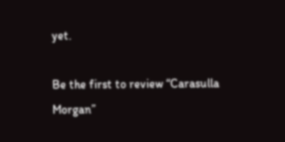yet.

Be the first to review “Carasulla Morgan”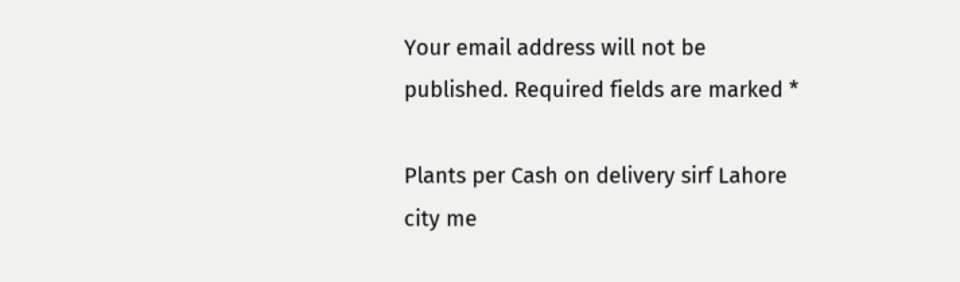Your email address will not be published. Required fields are marked *

Plants per Cash on delivery sirf Lahore city me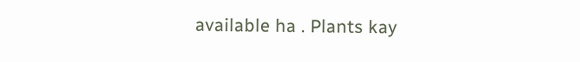available ha . Plants kay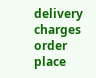delivery charges order place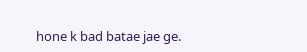hone k bad batae jae ge.